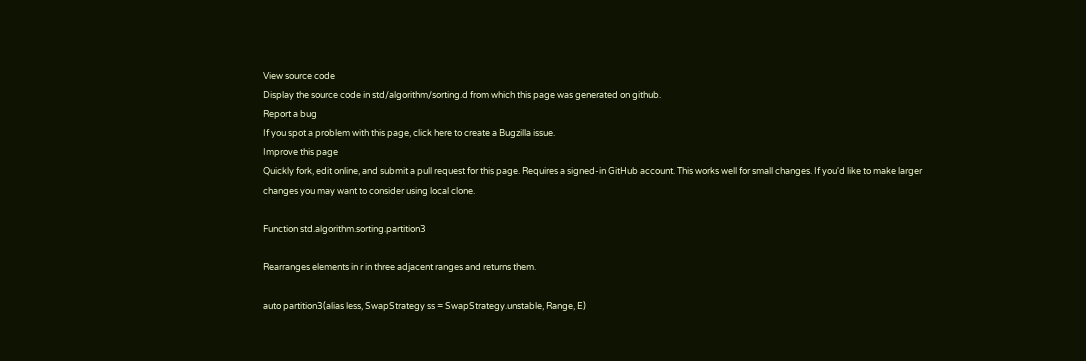View source code
Display the source code in std/algorithm/sorting.d from which this page was generated on github.
Report a bug
If you spot a problem with this page, click here to create a Bugzilla issue.
Improve this page
Quickly fork, edit online, and submit a pull request for this page. Requires a signed-in GitHub account. This works well for small changes. If you'd like to make larger changes you may want to consider using local clone.

Function std.algorithm.sorting.partition3

Rearranges elements in r in three adjacent ranges and returns them.

auto partition3(alias less, SwapStrategy ss = SwapStrategy.unstable, Range, E)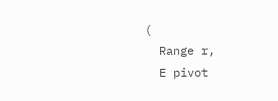(
  Range r,
  E pivot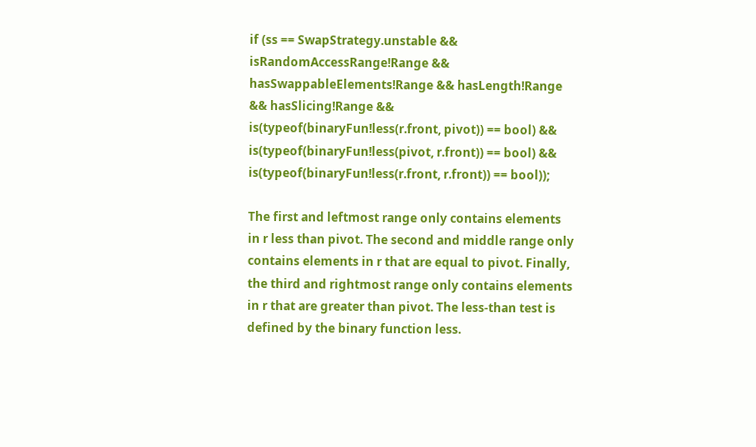if (ss == SwapStrategy.unstable && isRandomAccessRange!Range && hasSwappableElements!Range && hasLength!Range && hasSlicing!Range && is(typeof(binaryFun!less(r.front, pivot)) == bool) && is(typeof(binaryFun!less(pivot, r.front)) == bool) && is(typeof(binaryFun!less(r.front, r.front)) == bool));

The first and leftmost range only contains elements in r less than pivot. The second and middle range only contains elements in r that are equal to pivot. Finally, the third and rightmost range only contains elements in r that are greater than pivot. The less-than test is defined by the binary function less.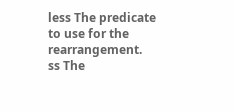less The predicate to use for the rearrangement.
ss The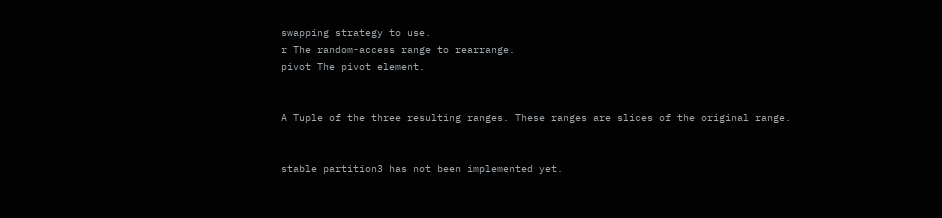swapping strategy to use.
r The random-access range to rearrange.
pivot The pivot element.


A Tuple of the three resulting ranges. These ranges are slices of the original range.


stable partition3 has not been implemented yet.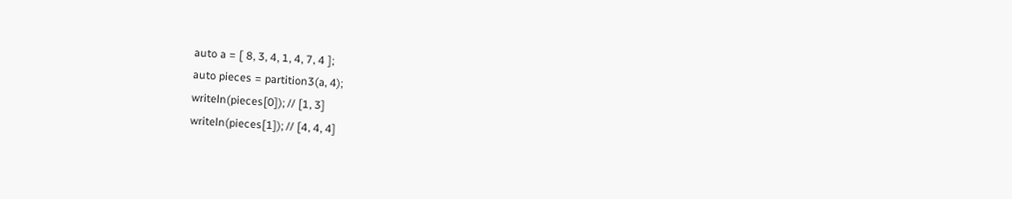auto a = [ 8, 3, 4, 1, 4, 7, 4 ];
auto pieces = partition3(a, 4);
writeln(pieces[0]); // [1, 3]
writeln(pieces[1]); // [4, 4, 4]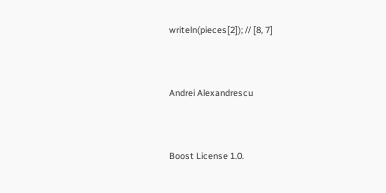writeln(pieces[2]); // [8, 7]


Andrei Alexandrescu


Boost License 1.0.